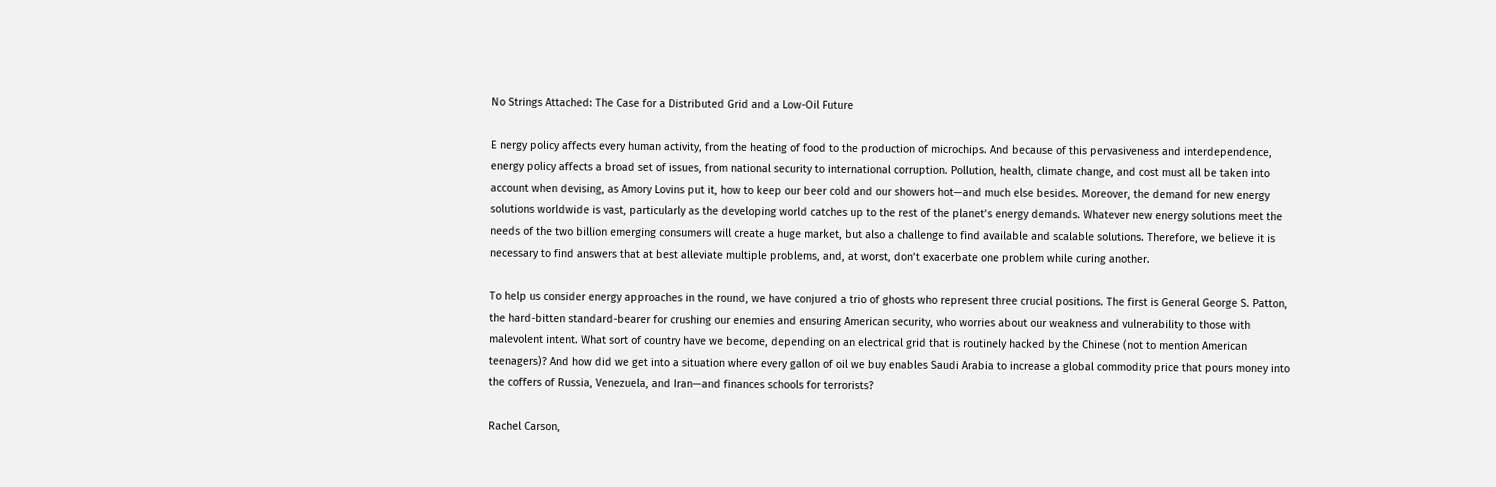No Strings Attached: The Case for a Distributed Grid and a Low-Oil Future

E nergy policy affects every human activity, from the heating of food to the production of microchips. And because of this pervasiveness and interdependence, energy policy affects a broad set of issues, from national security to international corruption. Pollution, health, climate change, and cost must all be taken into account when devising, as Amory Lovins put it, how to keep our beer cold and our showers hot—and much else besides. Moreover, the demand for new energy solutions worldwide is vast, particularly as the developing world catches up to the rest of the planet’s energy demands. Whatever new energy solutions meet the needs of the two billion emerging consumers will create a huge market, but also a challenge to find available and scalable solutions. Therefore, we believe it is necessary to find answers that at best alleviate multiple problems, and, at worst, don’t exacerbate one problem while curing another.

To help us consider energy approaches in the round, we have conjured a trio of ghosts who represent three crucial positions. The first is General George S. Patton, the hard-bitten standard-bearer for crushing our enemies and ensuring American security, who worries about our weakness and vulnerability to those with malevolent intent. What sort of country have we become, depending on an electrical grid that is routinely hacked by the Chinese (not to mention American teenagers)? And how did we get into a situation where every gallon of oil we buy enables Saudi Arabia to increase a global commodity price that pours money into the coffers of Russia, Venezuela, and Iran—and finances schools for terrorists?

Rachel Carson,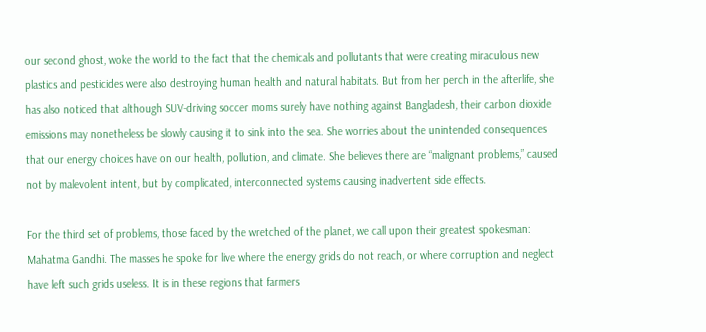our second ghost, woke the world to the fact that the chemicals and pollutants that were creating miraculous new plastics and pesticides were also destroying human health and natural habitats. But from her perch in the afterlife, she has also noticed that although SUV-driving soccer moms surely have nothing against Bangladesh, their carbon dioxide emissions may nonetheless be slowly causing it to sink into the sea. She worries about the unintended consequences that our energy choices have on our health, pollution, and climate. She believes there are “malignant problems,” caused not by malevolent intent, but by complicated, interconnected systems causing inadvertent side effects.

For the third set of problems, those faced by the wretched of the planet, we call upon their greatest spokesman: Mahatma Gandhi. The masses he spoke for live where the energy grids do not reach, or where corruption and neglect have left such grids useless. It is in these regions that farmers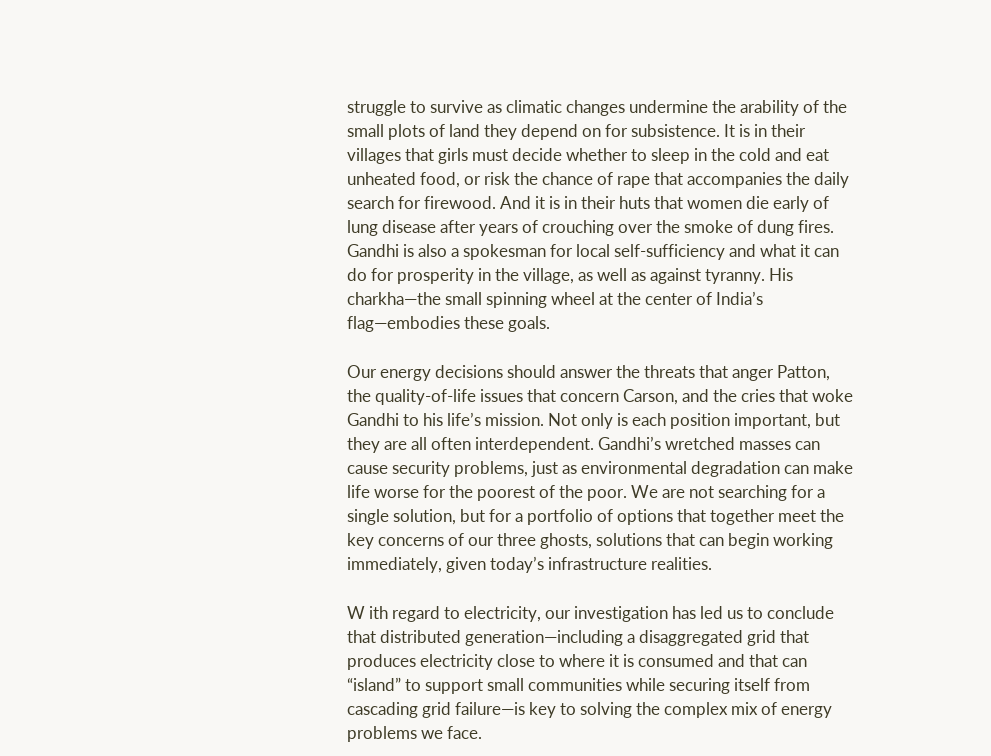struggle to survive as climatic changes undermine the arability of the small plots of land they depend on for subsistence. It is in their villages that girls must decide whether to sleep in the cold and eat unheated food, or risk the chance of rape that accompanies the daily search for firewood. And it is in their huts that women die early of lung disease after years of crouching over the smoke of dung fires. Gandhi is also a spokesman for local self-sufficiency and what it can do for prosperity in the village, as well as against tyranny. His charkha—the small spinning wheel at the center of India’s flag—embodies these goals.

Our energy decisions should answer the threats that anger Patton, the quality-of-life issues that concern Carson, and the cries that woke Gandhi to his life’s mission. Not only is each position important, but they are all often interdependent. Gandhi’s wretched masses can cause security problems, just as environmental degradation can make life worse for the poorest of the poor. We are not searching for a single solution, but for a portfolio of options that together meet the key concerns of our three ghosts, solutions that can begin working immediately, given today’s infrastructure realities.

W ith regard to electricity, our investigation has led us to conclude that distributed generation—including a disaggregated grid that produces electricity close to where it is consumed and that can “island” to support small communities while securing itself from cascading grid failure—is key to solving the complex mix of energy problems we face.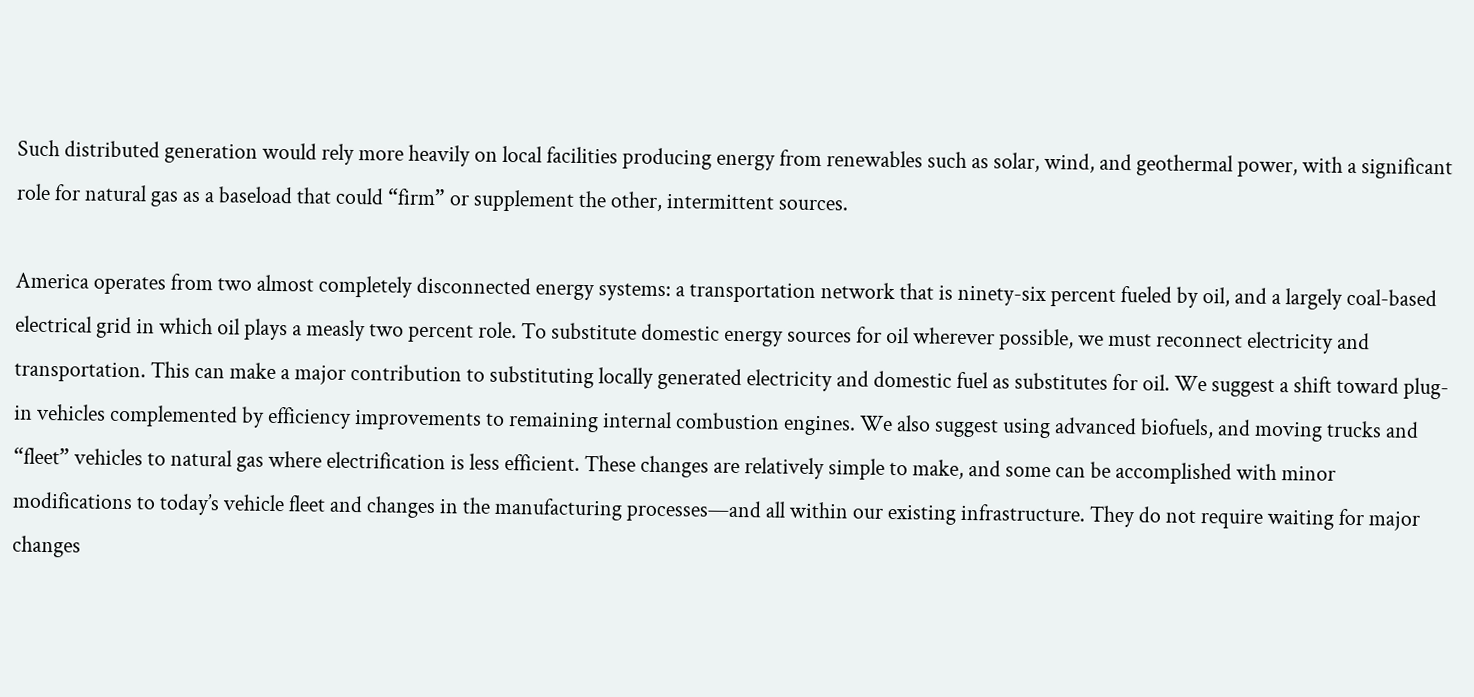Such distributed generation would rely more heavily on local facilities producing energy from renewables such as solar, wind, and geothermal power, with a significant role for natural gas as a baseload that could “firm” or supplement the other, intermittent sources.

America operates from two almost completely disconnected energy systems: a transportation network that is ninety-six percent fueled by oil, and a largely coal-based electrical grid in which oil plays a measly two percent role. To substitute domestic energy sources for oil wherever possible, we must reconnect electricity and transportation. This can make a major contribution to substituting locally generated electricity and domestic fuel as substitutes for oil. We suggest a shift toward plug-in vehicles complemented by efficiency improvements to remaining internal combustion engines. We also suggest using advanced biofuels, and moving trucks and “fleet” vehicles to natural gas where electrification is less efficient. These changes are relatively simple to make, and some can be accomplished with minor modifications to today’s vehicle fleet and changes in the manufacturing processes—and all within our existing infrastructure. They do not require waiting for major changes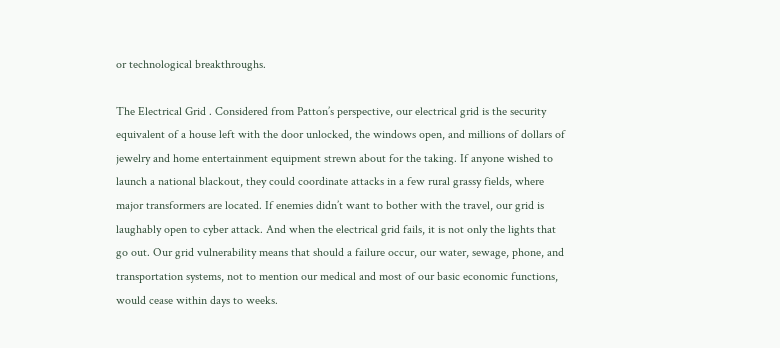or technological breakthroughs.

The Electrical Grid . Considered from Patton’s perspective, our electrical grid is the security equivalent of a house left with the door unlocked, the windows open, and millions of dollars of jewelry and home entertainment equipment strewn about for the taking. If anyone wished to launch a national blackout, they could coordinate attacks in a few rural grassy fields, where major transformers are located. If enemies didn’t want to bother with the travel, our grid is laughably open to cyber attack. And when the electrical grid fails, it is not only the lights that go out. Our grid vulnerability means that should a failure occur, our water, sewage, phone, and transportation systems, not to mention our medical and most of our basic economic functions, would cease within days to weeks.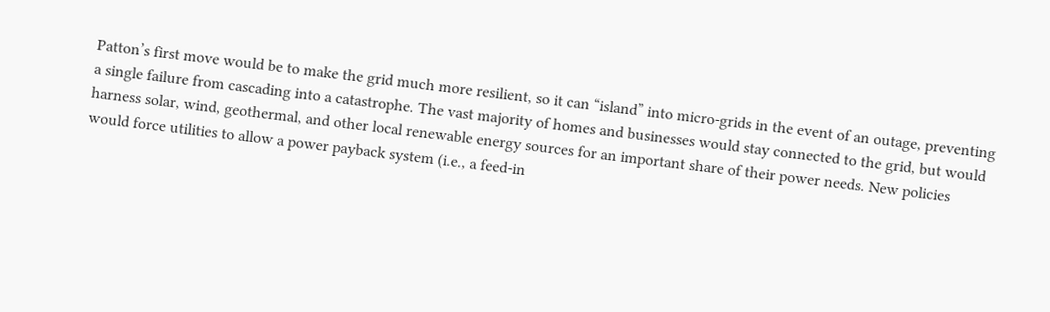Patton’s first move would be to make the grid much more resilient, so it can “island” into micro-grids in the event of an outage, preventing a single failure from cascading into a catastrophe. The vast majority of homes and businesses would stay connected to the grid, but would harness solar, wind, geothermal, and other local renewable energy sources for an important share of their power needs. New policies would force utilities to allow a power payback system (i.e., a feed-in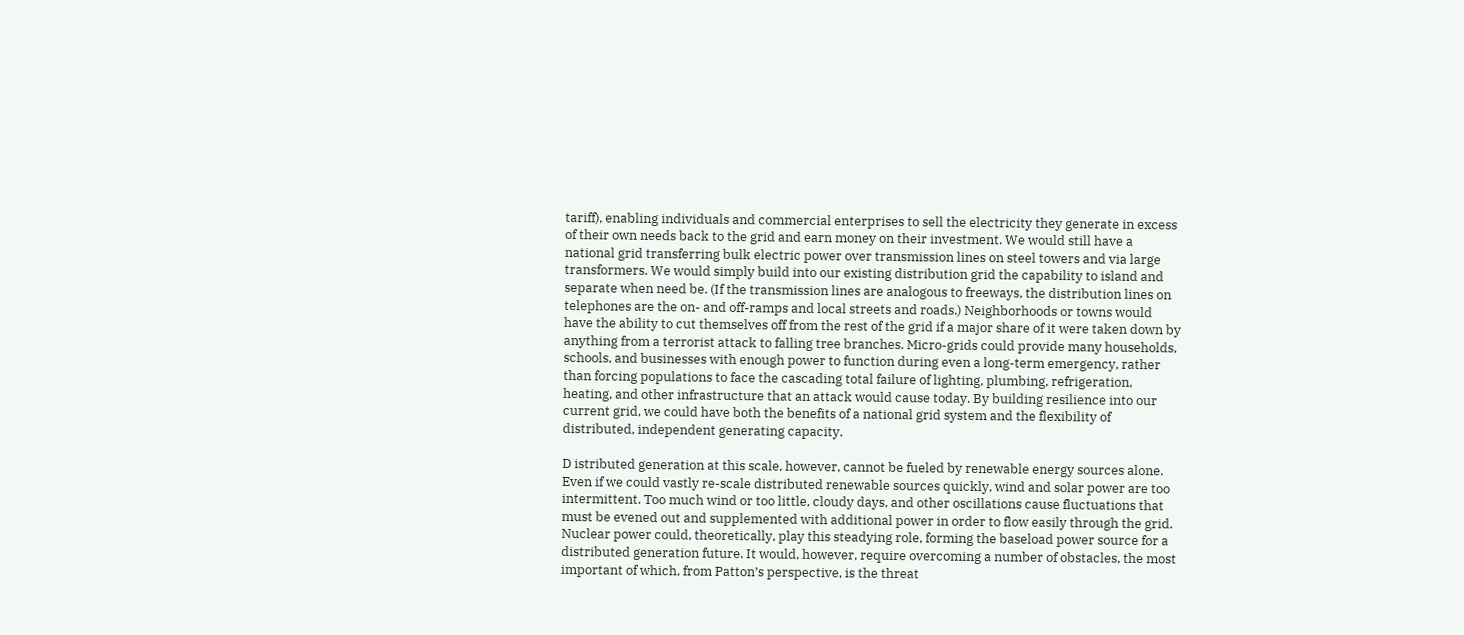tariff), enabling individuals and commercial enterprises to sell the electricity they generate in excess of their own needs back to the grid and earn money on their investment. We would still have a national grid transferring bulk electric power over transmission lines on steel towers and via large transformers. We would simply build into our existing distribution grid the capability to island and separate when need be. (If the transmission lines are analogous to freeways, the distribution lines on telephones are the on- and off-ramps and local streets and roads.) Neighborhoods or towns would have the ability to cut themselves off from the rest of the grid if a major share of it were taken down by anything from a terrorist attack to falling tree branches. Micro-grids could provide many households, schools, and businesses with enough power to function during even a long-term emergency, rather than forcing populations to face the cascading total failure of lighting, plumbing, refrigeration, heating, and other infrastructure that an attack would cause today. By building resilience into our current grid, we could have both the benefits of a national grid system and the flexibility of distributed, independent generating capacity.

D istributed generation at this scale, however, cannot be fueled by renewable energy sources alone. Even if we could vastly re-scale distributed renewable sources quickly, wind and solar power are too intermittent. Too much wind or too little, cloudy days, and other oscillations cause fluctuations that must be evened out and supplemented with additional power in order to flow easily through the grid. Nuclear power could, theoretically, play this steadying role, forming the baseload power source for a distributed generation future. It would, however, require overcoming a number of obstacles, the most important of which, from Patton’s perspective, is the threat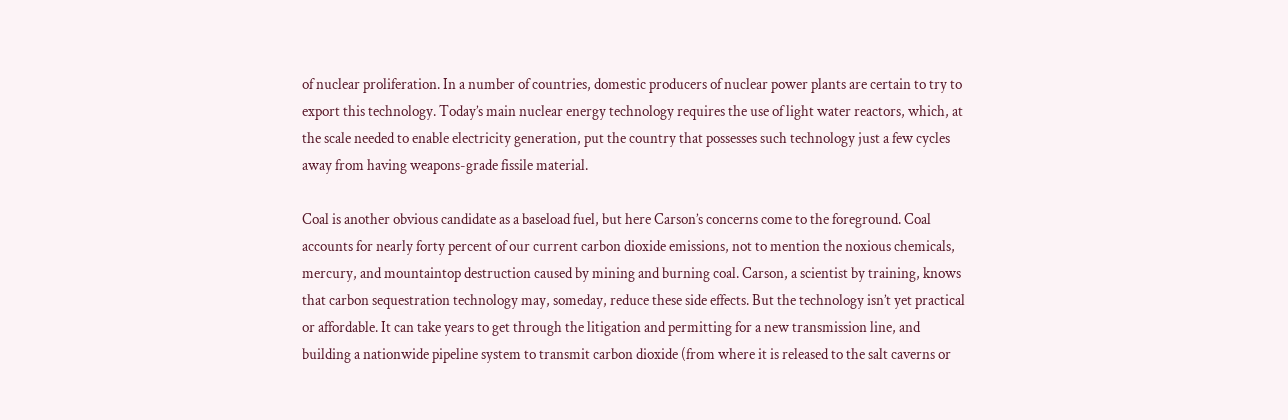of nuclear proliferation. In a number of countries, domestic producers of nuclear power plants are certain to try to export this technology. Today’s main nuclear energy technology requires the use of light water reactors, which, at the scale needed to enable electricity generation, put the country that possesses such technology just a few cycles away from having weapons-grade fissile material.

Coal is another obvious candidate as a baseload fuel, but here Carson’s concerns come to the foreground. Coal accounts for nearly forty percent of our current carbon dioxide emissions, not to mention the noxious chemicals, mercury, and mountaintop destruction caused by mining and burning coal. Carson, a scientist by training, knows that carbon sequestration technology may, someday, reduce these side effects. But the technology isn’t yet practical or affordable. It can take years to get through the litigation and permitting for a new transmission line, and building a nationwide pipeline system to transmit carbon dioxide (from where it is released to the salt caverns or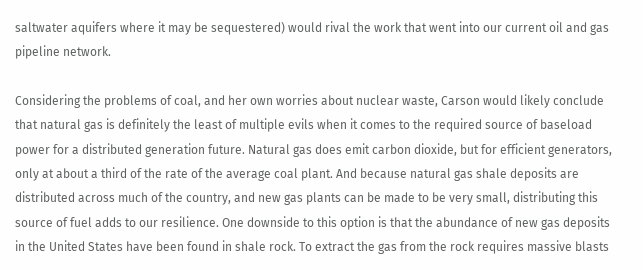saltwater aquifers where it may be sequestered) would rival the work that went into our current oil and gas pipeline network.

Considering the problems of coal, and her own worries about nuclear waste, Carson would likely conclude that natural gas is definitely the least of multiple evils when it comes to the required source of baseload power for a distributed generation future. Natural gas does emit carbon dioxide, but for efficient generators, only at about a third of the rate of the average coal plant. And because natural gas shale deposits are distributed across much of the country, and new gas plants can be made to be very small, distributing this source of fuel adds to our resilience. One downside to this option is that the abundance of new gas deposits in the United States have been found in shale rock. To extract the gas from the rock requires massive blasts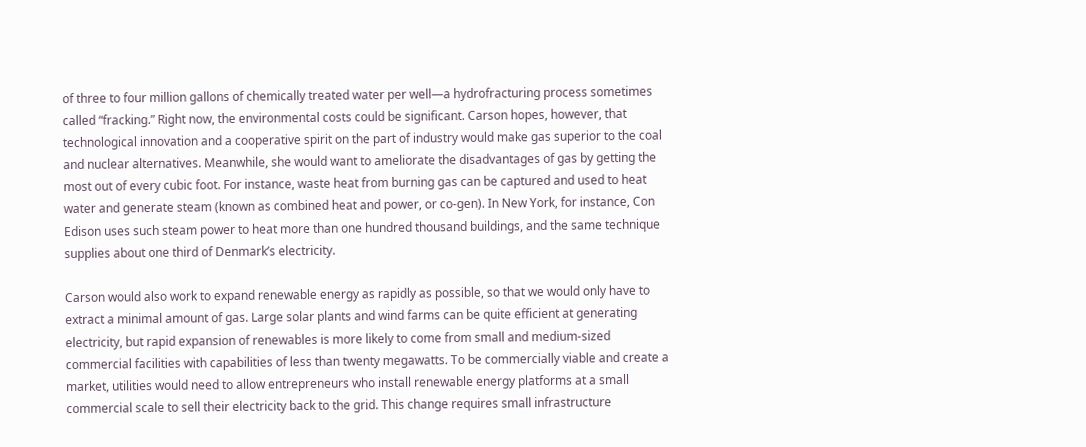of three to four million gallons of chemically treated water per well—a hydrofracturing process sometimes called “fracking.” Right now, the environmental costs could be significant. Carson hopes, however, that technological innovation and a cooperative spirit on the part of industry would make gas superior to the coal and nuclear alternatives. Meanwhile, she would want to ameliorate the disadvantages of gas by getting the most out of every cubic foot. For instance, waste heat from burning gas can be captured and used to heat water and generate steam (known as combined heat and power, or co-gen). In New York, for instance, Con Edison uses such steam power to heat more than one hundred thousand buildings, and the same technique supplies about one third of Denmark’s electricity.

Carson would also work to expand renewable energy as rapidly as possible, so that we would only have to extract a minimal amount of gas. Large solar plants and wind farms can be quite efficient at generating electricity, but rapid expansion of renewables is more likely to come from small and medium-sized commercial facilities with capabilities of less than twenty megawatts. To be commercially viable and create a market, utilities would need to allow entrepreneurs who install renewable energy platforms at a small commercial scale to sell their electricity back to the grid. This change requires small infrastructure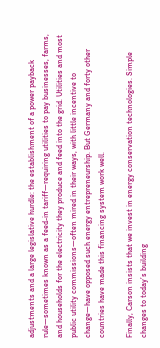adjustments and a large legislative hurdle: the establishment of a power payback rule—sometimes known as a feed-in tariff—requiring utilities to pay businesses, farms, and households for the electricity they produce and feed into the grid. Utilities and most public utility commissions—often mired in their ways, with little incentive to change—have opposed such energy entrepreneurship. But Germany and forty other countries have made this financing system work well.

Finally, Carson insists that we invest in energy conservation technologies. Simple changes to today’s building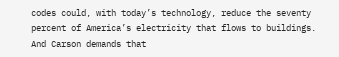codes could, with today’s technology, reduce the seventy percent of America’s electricity that flows to buildings. And Carson demands that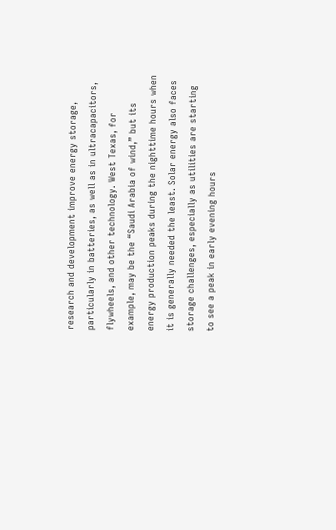research and development improve energy storage, particularly in batteries, as well as in ultracapacitors, flywheels, and other technology. West Texas, for example, may be the “Saudi Arabia of wind,” but its energy production peaks during the nighttime hours when it is generally needed the least. Solar energy also faces storage challenges, especially as utilities are starting to see a peak in early evening hours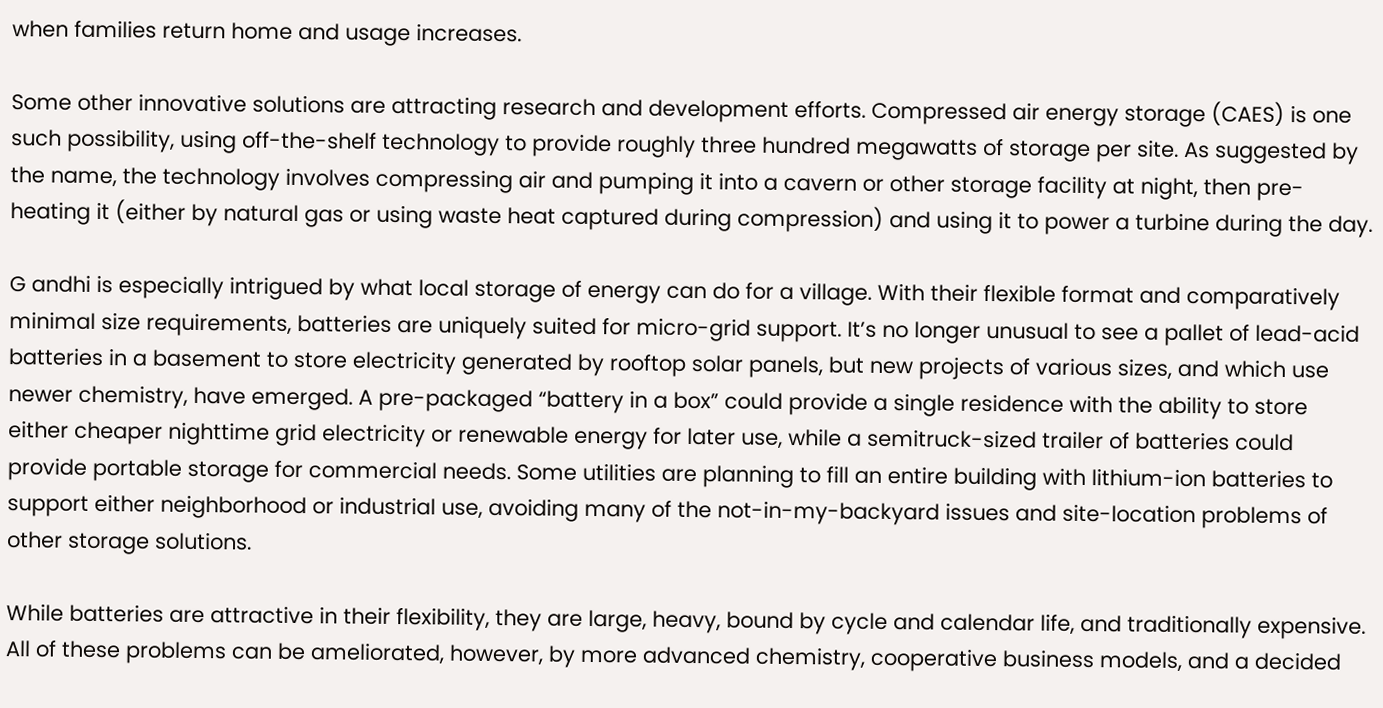when families return home and usage increases.

Some other innovative solutions are attracting research and development efforts. Compressed air energy storage (CAES) is one such possibility, using off-the-shelf technology to provide roughly three hundred megawatts of storage per site. As suggested by the name, the technology involves compressing air and pumping it into a cavern or other storage facility at night, then pre-heating it (either by natural gas or using waste heat captured during compression) and using it to power a turbine during the day.

G andhi is especially intrigued by what local storage of energy can do for a village. With their flexible format and comparatively minimal size requirements, batteries are uniquely suited for micro-grid support. It’s no longer unusual to see a pallet of lead-acid batteries in a basement to store electricity generated by rooftop solar panels, but new projects of various sizes, and which use newer chemistry, have emerged. A pre-packaged “battery in a box” could provide a single residence with the ability to store either cheaper nighttime grid electricity or renewable energy for later use, while a semitruck-sized trailer of batteries could provide portable storage for commercial needs. Some utilities are planning to fill an entire building with lithium-ion batteries to support either neighborhood or industrial use, avoiding many of the not-in-my-backyard issues and site-location problems of other storage solutions.

While batteries are attractive in their flexibility, they are large, heavy, bound by cycle and calendar life, and traditionally expensive. All of these problems can be ameliorated, however, by more advanced chemistry, cooperative business models, and a decided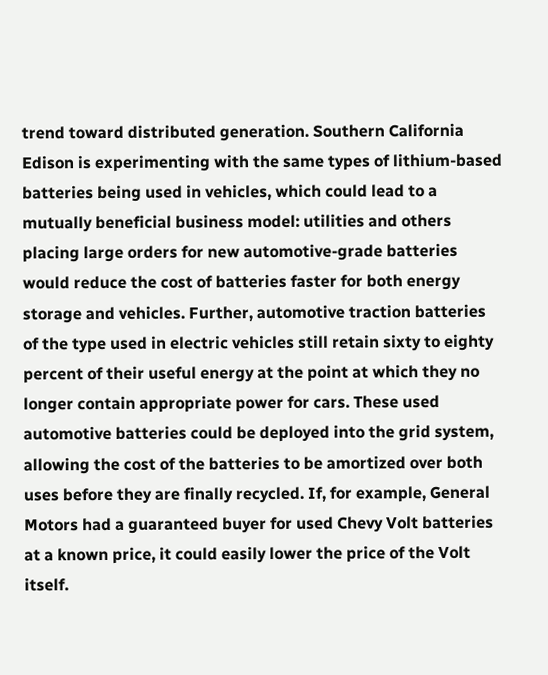trend toward distributed generation. Southern California Edison is experimenting with the same types of lithium-based batteries being used in vehicles, which could lead to a mutually beneficial business model: utilities and others placing large orders for new automotive-grade batteries would reduce the cost of batteries faster for both energy storage and vehicles. Further, automotive traction batteries of the type used in electric vehicles still retain sixty to eighty percent of their useful energy at the point at which they no longer contain appropriate power for cars. These used automotive batteries could be deployed into the grid system, allowing the cost of the batteries to be amortized over both uses before they are finally recycled. If, for example, General Motors had a guaranteed buyer for used Chevy Volt batteries at a known price, it could easily lower the price of the Volt itself.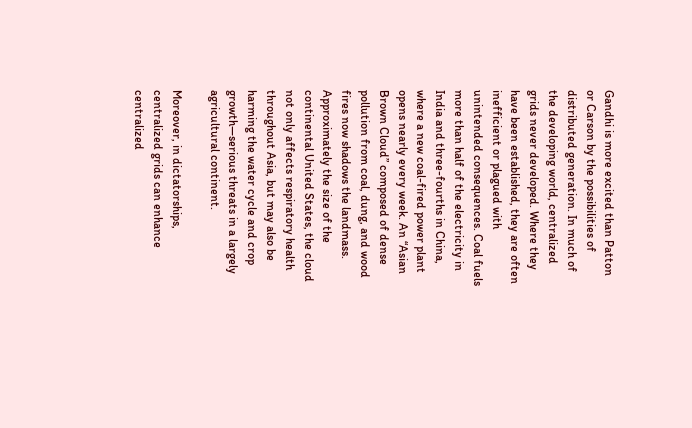Gandhi is more excited than Patton or Carson by the possibilities of distributed generation. In much of the developing world, centralized grids never developed. Where they have been established, they are often inefficient or plagued with unintended consequences. Coal fuels more than half of the electricity in India and three-fourths in China, where a new coal-fired power plant opens nearly every week. An “Asian Brown Cloud” composed of dense pollution from coal, dung, and wood fires now shadows the landmass. Approximately the size of the continental United States, the cloud not only affects respiratory health throughout Asia, but may also be harming the water cycle and crop growth—serious threats in a largely agricultural continent.

Moreover, in dictatorships, centralized grids can enhance centralized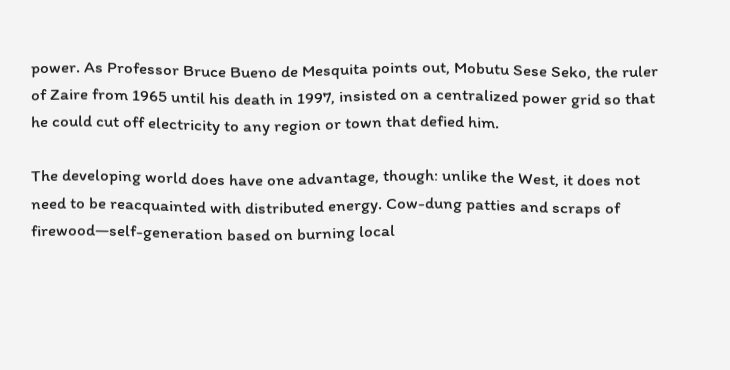power. As Professor Bruce Bueno de Mesquita points out, Mobutu Sese Seko, the ruler of Zaire from 1965 until his death in 1997, insisted on a centralized power grid so that he could cut off electricity to any region or town that defied him.

The developing world does have one advantage, though: unlike the West, it does not need to be reacquainted with distributed energy. Cow-dung patties and scraps of firewood—self-generation based on burning local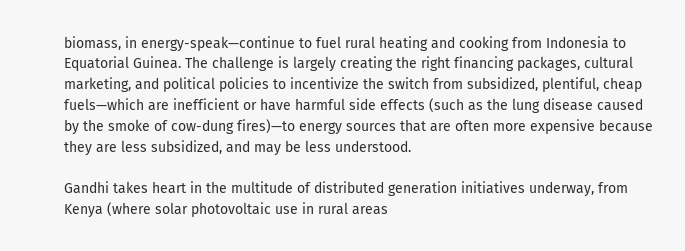biomass, in energy-speak—continue to fuel rural heating and cooking from Indonesia to Equatorial Guinea. The challenge is largely creating the right financing packages, cultural marketing, and political policies to incentivize the switch from subsidized, plentiful, cheap fuels—which are inefficient or have harmful side effects (such as the lung disease caused by the smoke of cow-dung fires)—to energy sources that are often more expensive because they are less subsidized, and may be less understood.

Gandhi takes heart in the multitude of distributed generation initiatives underway, from Kenya (where solar photovoltaic use in rural areas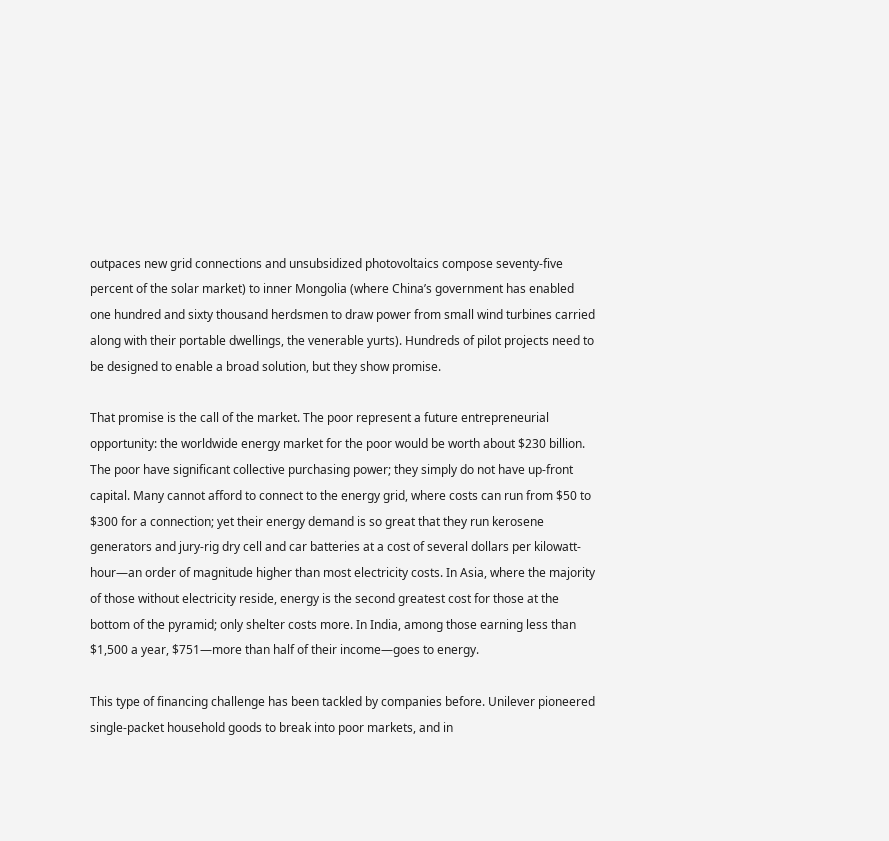outpaces new grid connections and unsubsidized photovoltaics compose seventy-five percent of the solar market) to inner Mongolia (where China’s government has enabled one hundred and sixty thousand herdsmen to draw power from small wind turbines carried along with their portable dwellings, the venerable yurts). Hundreds of pilot projects need to be designed to enable a broad solution, but they show promise.

That promise is the call of the market. The poor represent a future entrepreneurial opportunity: the worldwide energy market for the poor would be worth about $230 billion. The poor have significant collective purchasing power; they simply do not have up-front capital. Many cannot afford to connect to the energy grid, where costs can run from $50 to $300 for a connection; yet their energy demand is so great that they run kerosene generators and jury-rig dry cell and car batteries at a cost of several dollars per kilowatt-hour—an order of magnitude higher than most electricity costs. In Asia, where the majority of those without electricity reside, energy is the second greatest cost for those at the bottom of the pyramid; only shelter costs more. In India, among those earning less than $1,500 a year, $751—more than half of their income—goes to energy.

This type of financing challenge has been tackled by companies before. Unilever pioneered single-packet household goods to break into poor markets, and in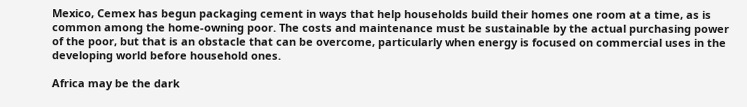Mexico, Cemex has begun packaging cement in ways that help households build their homes one room at a time, as is common among the home-owning poor. The costs and maintenance must be sustainable by the actual purchasing power of the poor, but that is an obstacle that can be overcome, particularly when energy is focused on commercial uses in the developing world before household ones.

Africa may be the dark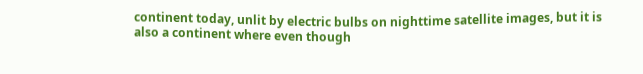continent today, unlit by electric bulbs on nighttime satellite images, but it is also a continent where even though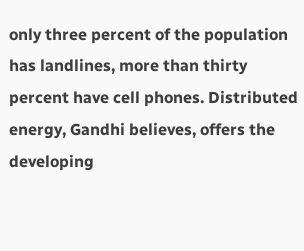only three percent of the population has landlines, more than thirty percent have cell phones. Distributed energy, Gandhi believes, offers the developing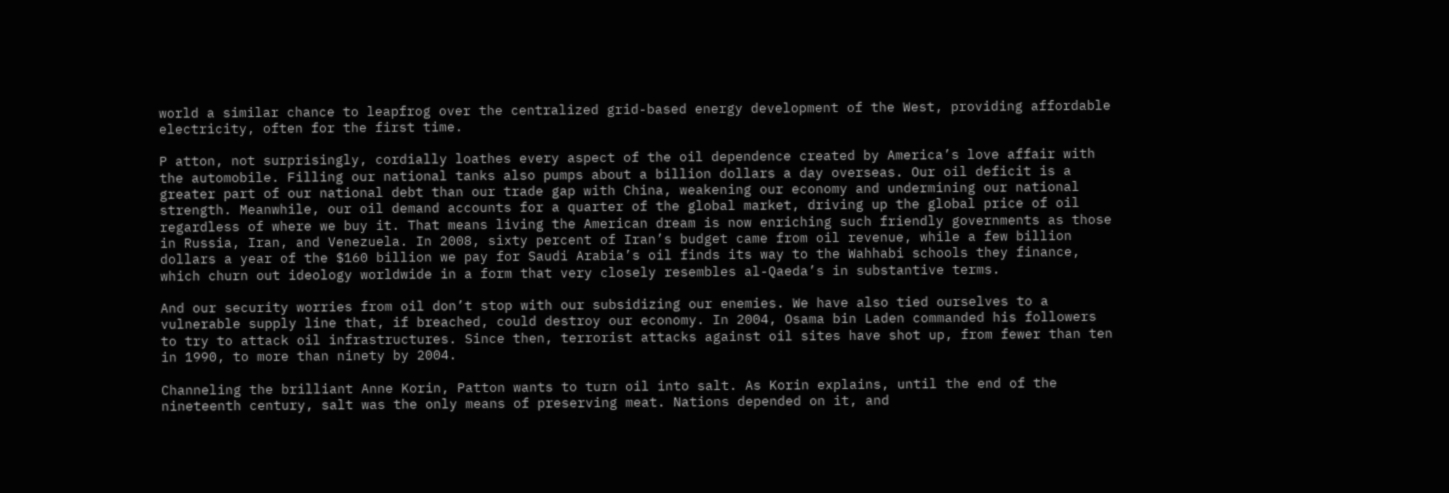world a similar chance to leapfrog over the centralized grid-based energy development of the West, providing affordable electricity, often for the first time.

P atton, not surprisingly, cordially loathes every aspect of the oil dependence created by America’s love affair with the automobile. Filling our national tanks also pumps about a billion dollars a day overseas. Our oil deficit is a greater part of our national debt than our trade gap with China, weakening our economy and undermining our national strength. Meanwhile, our oil demand accounts for a quarter of the global market, driving up the global price of oil regardless of where we buy it. That means living the American dream is now enriching such friendly governments as those in Russia, Iran, and Venezuela. In 2008, sixty percent of Iran’s budget came from oil revenue, while a few billion dollars a year of the $160 billion we pay for Saudi Arabia’s oil finds its way to the Wahhabi schools they finance, which churn out ideology worldwide in a form that very closely resembles al-Qaeda’s in substantive terms.

And our security worries from oil don’t stop with our subsidizing our enemies. We have also tied ourselves to a vulnerable supply line that, if breached, could destroy our economy. In 2004, Osama bin Laden commanded his followers to try to attack oil infrastructures. Since then, terrorist attacks against oil sites have shot up, from fewer than ten in 1990, to more than ninety by 2004.

Channeling the brilliant Anne Korin, Patton wants to turn oil into salt. As Korin explains, until the end of the nineteenth century, salt was the only means of preserving meat. Nations depended on it, and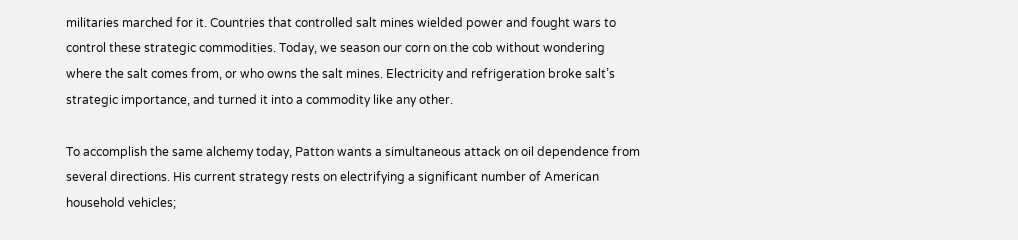militaries marched for it. Countries that controlled salt mines wielded power and fought wars to control these strategic commodities. Today, we season our corn on the cob without wondering where the salt comes from, or who owns the salt mines. Electricity and refrigeration broke salt’s strategic importance, and turned it into a commodity like any other.

To accomplish the same alchemy today, Patton wants a simultaneous attack on oil dependence from several directions. His current strategy rests on electrifying a significant number of American household vehicles;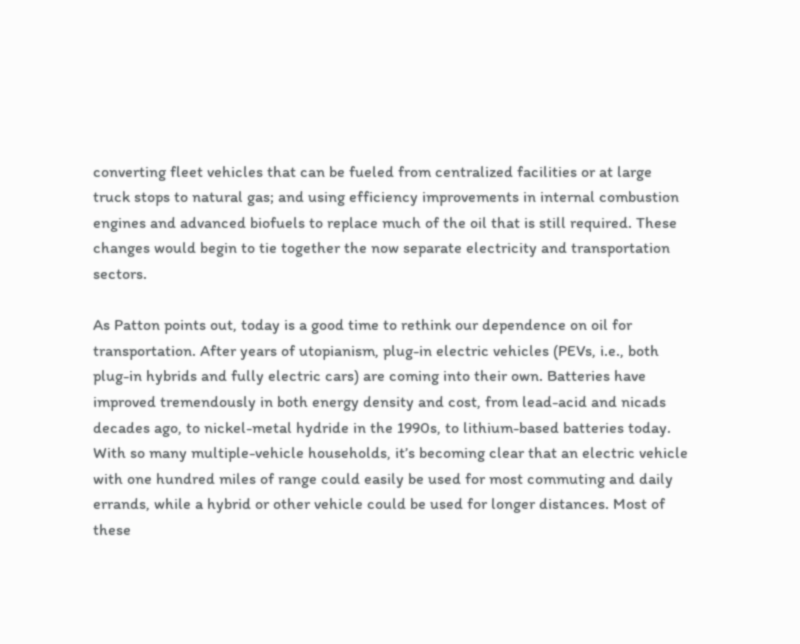converting fleet vehicles that can be fueled from centralized facilities or at large truck stops to natural gas; and using efficiency improvements in internal combustion engines and advanced biofuels to replace much of the oil that is still required. These changes would begin to tie together the now separate electricity and transportation sectors.

As Patton points out, today is a good time to rethink our dependence on oil for transportation. After years of utopianism, plug-in electric vehicles (PEVs, i.e., both plug-in hybrids and fully electric cars) are coming into their own. Batteries have improved tremendously in both energy density and cost, from lead-acid and nicads decades ago, to nickel-metal hydride in the 1990s, to lithium-based batteries today. With so many multiple-vehicle households, it’s becoming clear that an electric vehicle with one hundred miles of range could easily be used for most commuting and daily errands, while a hybrid or other vehicle could be used for longer distances. Most of these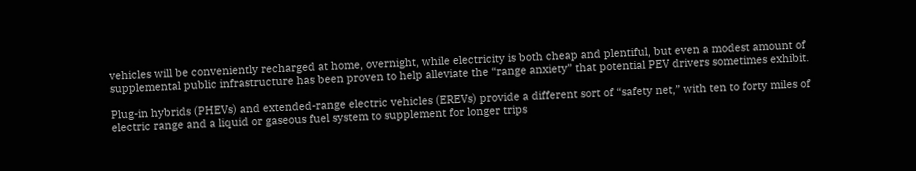vehicles will be conveniently recharged at home, overnight, while electricity is both cheap and plentiful, but even a modest amount of supplemental public infrastructure has been proven to help alleviate the “range anxiety” that potential PEV drivers sometimes exhibit.

Plug-in hybrids (PHEVs) and extended-range electric vehicles (EREVs) provide a different sort of “safety net,” with ten to forty miles of electric range and a liquid or gaseous fuel system to supplement for longer trips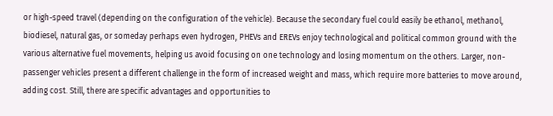or high-speed travel (depending on the configuration of the vehicle). Because the secondary fuel could easily be ethanol, methanol, biodiesel, natural gas, or someday perhaps even hydrogen, PHEVs and EREVs enjoy technological and political common ground with the various alternative fuel movements, helping us avoid focusing on one technology and losing momentum on the others. Larger, non-passenger vehicles present a different challenge in the form of increased weight and mass, which require more batteries to move around, adding cost. Still, there are specific advantages and opportunities to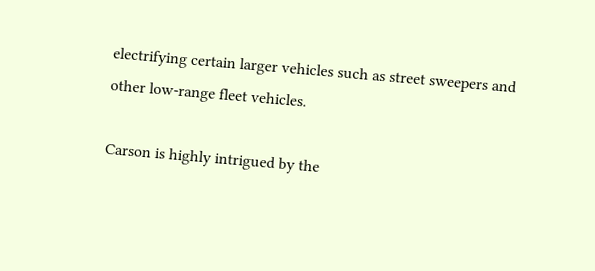electrifying certain larger vehicles such as street sweepers and other low-range fleet vehicles.

Carson is highly intrigued by the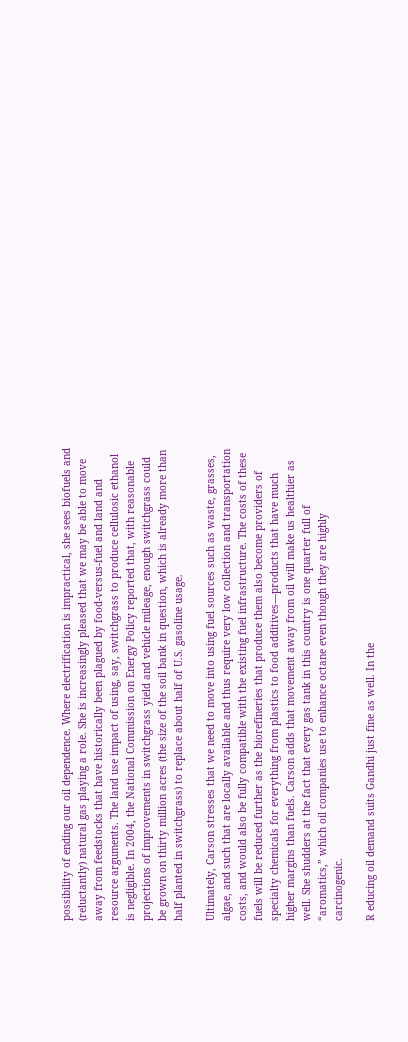possibility of ending our oil dependence. Where electrification is impractical, she sees biofuels and (reluctantly) natural gas playing a role. She is increasingly pleased that we may be able to move away from feedstocks that have historically been plagued by food-versus-fuel and land and resource arguments. The land use impact of using, say, switchgrass to produce cellulosic ethanol is negligible. In 2004, the National Commission on Energy Policy reported that, with reasonable projections of improvements in switchgrass yield and vehicle mileage, enough switchgrass could be grown on thirty million acres (the size of the soil bank in question, which is already more than half planted in switchgrass) to replace about half of U.S. gasoline usage.

Ultimately, Carson stresses that we need to move into using fuel sources such as waste, grasses, algae, and such that are locally available and thus require very low collection and transportation costs, and would also be fully compatible with the existing fuel infrastructure. The costs of these fuels will be reduced further as the biorefineries that produce them also become providers of specialty chemicals for everything from plastics to food additives—products that have much higher margins than fuels. Carson adds that movement away from oil will make us healthier as well. She shudders at the fact that every gas tank in this country is one quarter full of “aromatics,” which oil companies use to enhance octane even though they are highly carcinogenic.

R educing oil demand suits Gandhi just fine as well. In the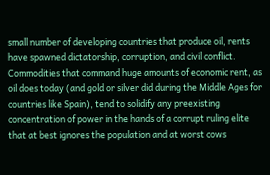small number of developing countries that produce oil, rents have spawned dictatorship, corruption, and civil conflict. Commodities that command huge amounts of economic rent, as oil does today (and gold or silver did during the Middle Ages for countries like Spain), tend to solidify any preexisting concentration of power in the hands of a corrupt ruling elite that at best ignores the population and at worst cows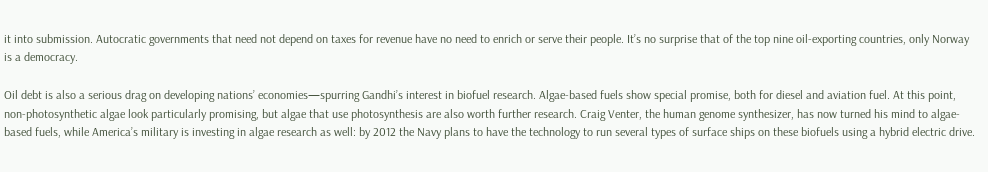it into submission. Autocratic governments that need not depend on taxes for revenue have no need to enrich or serve their people. It’s no surprise that of the top nine oil-exporting countries, only Norway is a democracy.

Oil debt is also a serious drag on developing nations’ economies—spurring Gandhi’s interest in biofuel research. Algae-based fuels show special promise, both for diesel and aviation fuel. At this point, non-photosynthetic algae look particularly promising, but algae that use photosynthesis are also worth further research. Craig Venter, the human genome synthesizer, has now turned his mind to algae-based fuels, while America’s military is investing in algae research as well: by 2012 the Navy plans to have the technology to run several types of surface ships on these biofuels using a hybrid electric drive.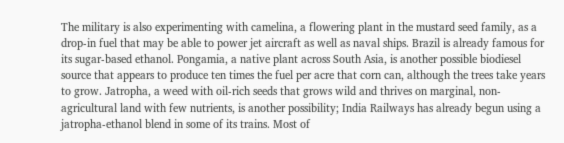The military is also experimenting with camelina, a flowering plant in the mustard seed family, as a drop-in fuel that may be able to power jet aircraft as well as naval ships. Brazil is already famous for its sugar-based ethanol. Pongamia, a native plant across South Asia, is another possible biodiesel source that appears to produce ten times the fuel per acre that corn can, although the trees take years to grow. Jatropha, a weed with oil-rich seeds that grows wild and thrives on marginal, non-agricultural land with few nutrients, is another possibility; India Railways has already begun using a jatropha-ethanol blend in some of its trains. Most of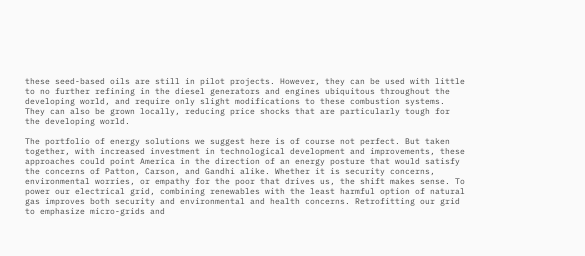these seed-based oils are still in pilot projects. However, they can be used with little to no further refining in the diesel generators and engines ubiquitous throughout the developing world, and require only slight modifications to these combustion systems. They can also be grown locally, reducing price shocks that are particularly tough for the developing world.

The portfolio of energy solutions we suggest here is of course not perfect. But taken together, with increased investment in technological development and improvements, these approaches could point America in the direction of an energy posture that would satisfy the concerns of Patton, Carson, and Gandhi alike. Whether it is security concerns, environmental worries, or empathy for the poor that drives us, the shift makes sense. To power our electrical grid, combining renewables with the least harmful option of natural gas improves both security and environmental and health concerns. Retrofitting our grid to emphasize micro-grids and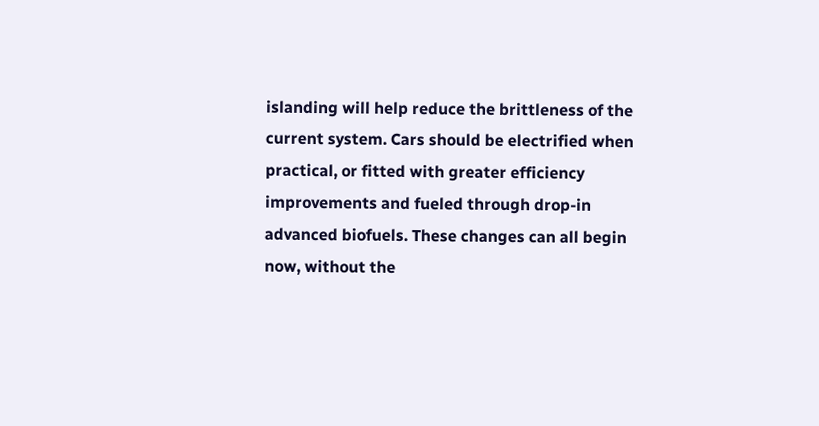islanding will help reduce the brittleness of the current system. Cars should be electrified when practical, or fitted with greater efficiency improvements and fueled through drop-in advanced biofuels. These changes can all begin now, without the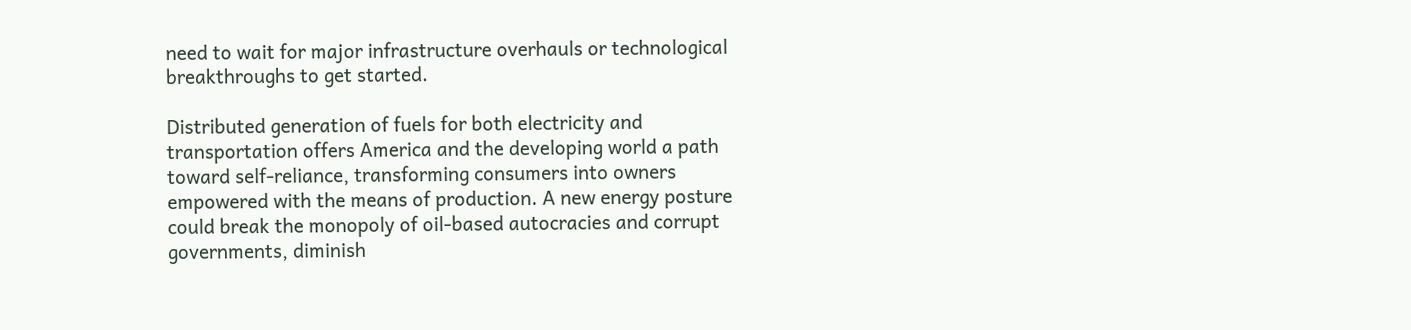need to wait for major infrastructure overhauls or technological breakthroughs to get started.

Distributed generation of fuels for both electricity and transportation offers America and the developing world a path toward self-reliance, transforming consumers into owners empowered with the means of production. A new energy posture could break the monopoly of oil-based autocracies and corrupt governments, diminish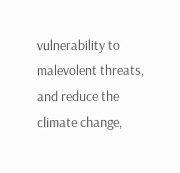vulnerability to malevolent threats, and reduce the climate change,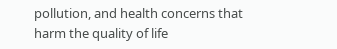pollution, and health concerns that harm the quality of life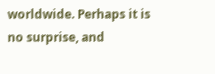worldwide. Perhaps it is no surprise, and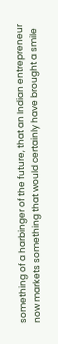something of a harbinger of the future, that an Indian entrepreneur now markets something that would certainly have brought a smile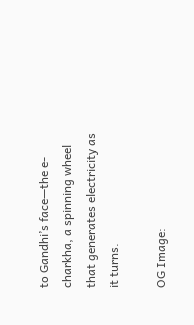to Gandhi’s face—the e-charkha, a spinning wheel that generates electricity as it turns.

OG Image: